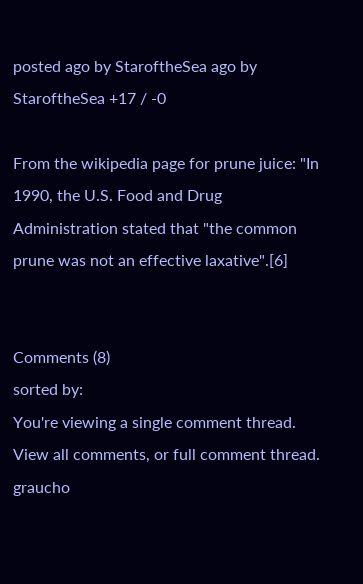posted ago by StaroftheSea ago by StaroftheSea +17 / -0

From the wikipedia page for prune juice: "In 1990, the U.S. Food and Drug Administration stated that "the common prune was not an effective laxative".[6]


Comments (8)
sorted by:
You're viewing a single comment thread. View all comments, or full comment thread.
graucho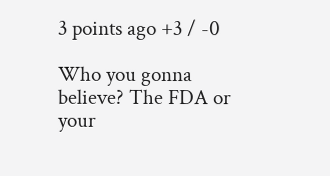3 points ago +3 / -0

Who you gonna believe? The FDA or your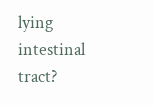lying intestinal tract?